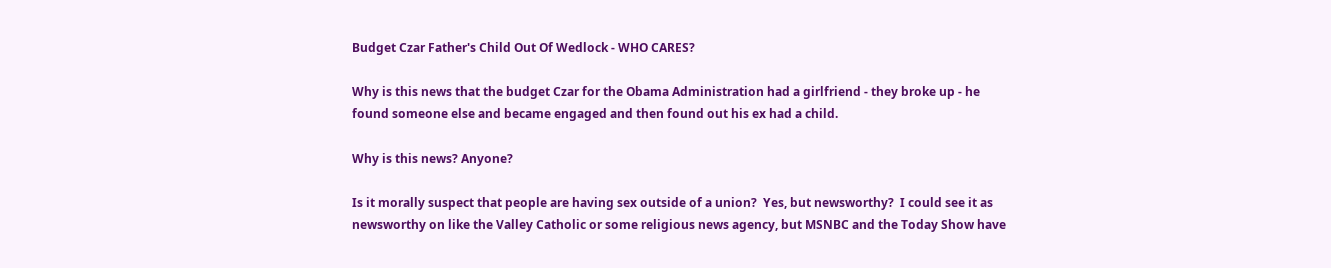Budget Czar Father's Child Out Of Wedlock - WHO CARES?

Why is this news that the budget Czar for the Obama Administration had a girlfriend - they broke up - he found someone else and became engaged and then found out his ex had a child.

Why is this news? Anyone?

Is it morally suspect that people are having sex outside of a union?  Yes, but newsworthy?  I could see it as newsworthy on like the Valley Catholic or some religious news agency, but MSNBC and the Today Show have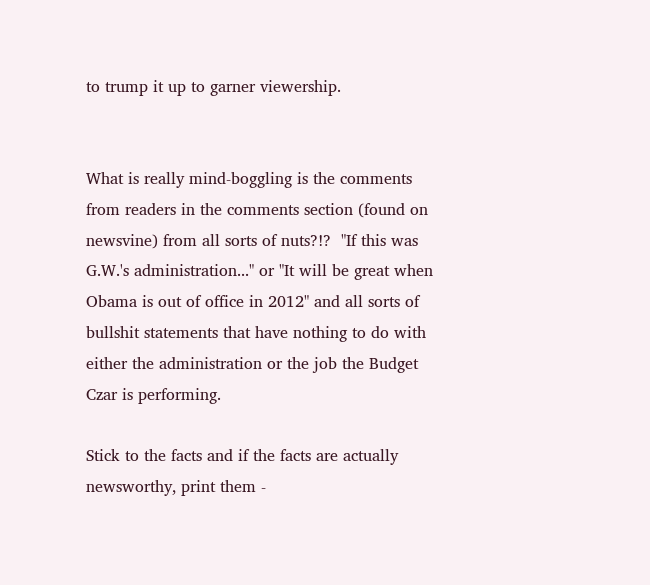to trump it up to garner viewership.


What is really mind-boggling is the comments from readers in the comments section (found on newsvine) from all sorts of nuts?!?  "If this was G.W.'s administration..." or "It will be great when Obama is out of office in 2012" and all sorts of bullshit statements that have nothing to do with either the administration or the job the Budget Czar is performing.

Stick to the facts and if the facts are actually newsworthy, print them -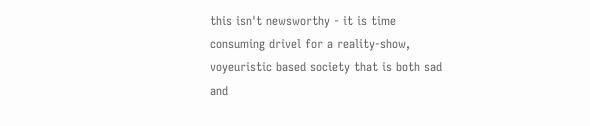this isn't newsworthy - it is time consuming drivel for a reality-show, voyeuristic based society that is both sad and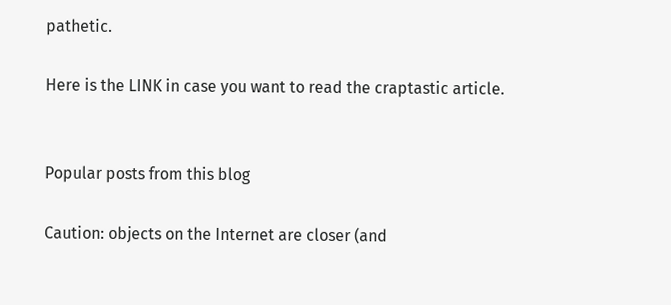pathetic.

Here is the LINK in case you want to read the craptastic article.


Popular posts from this blog

Caution: objects on the Internet are closer (and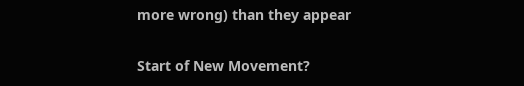more wrong) than they appear

Start of New Movement?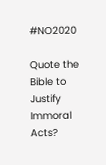#NO2020

Quote the Bible to Justify Immoral Acts?